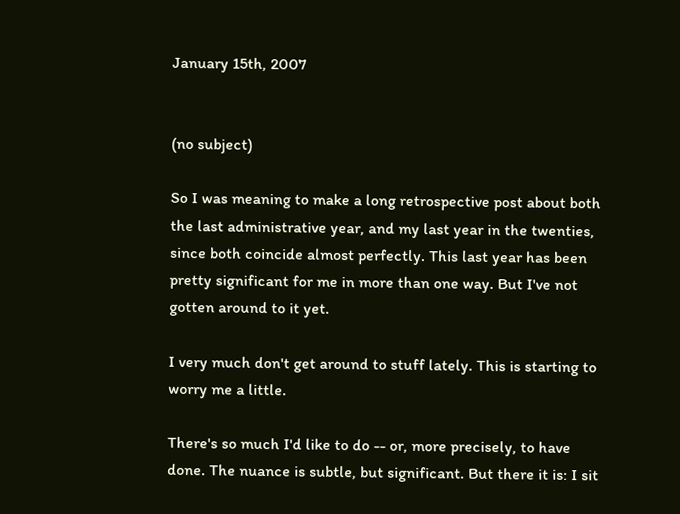January 15th, 2007


(no subject)

So I was meaning to make a long retrospective post about both the last administrative year, and my last year in the twenties, since both coincide almost perfectly. This last year has been pretty significant for me in more than one way. But I've not gotten around to it yet.

I very much don't get around to stuff lately. This is starting to worry me a little.

There's so much I'd like to do -- or, more precisely, to have done. The nuance is subtle, but significant. But there it is: I sit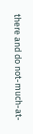there and do not-much-at-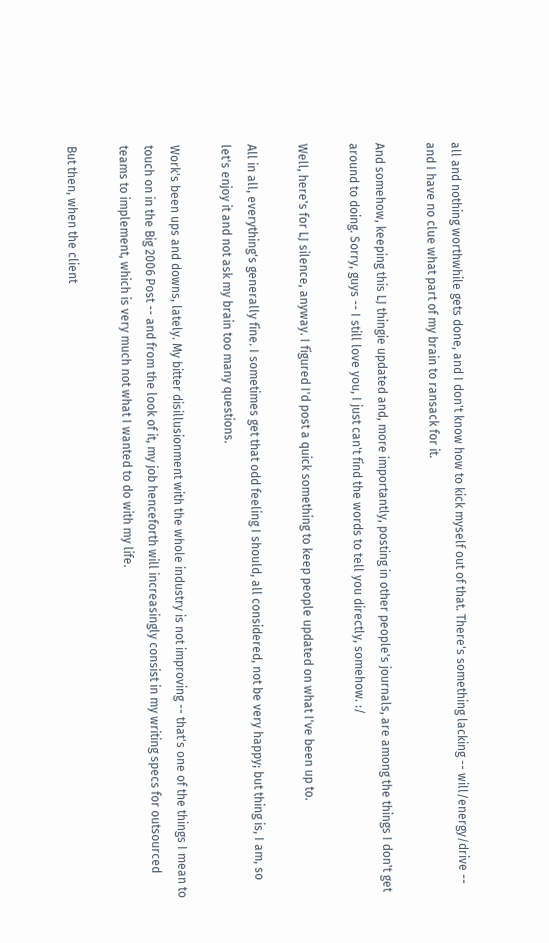all and nothing worthwhile gets done, and I don't know how to kick myself out of that. There's something lacking -- will/energy/drive -- and I have no clue what part of my brain to ransack for it.

And somehow, keeping this LJ thingie updated and, more importantly, posting in other people's journals, are among the things I don't get around to doing. Sorry, guys -- I still love you, I just can't find the words to tell you directly, somehow. :/

Well, here's for LJ silence, anyway. I figured I'd post a quick something to keep people updated on what I've been up to.

All in all, everything's generally fine. I sometimes get that odd feeling I should, all considered, not be very happy; but thing is, I am, so let's enjoy it and not ask my brain too many questions.

Work's been ups and downs, lately. My bitter disillusionment with the whole industry is not improving -- that's one of the things I mean to touch on in the Big 2006 Post -- and from the look of it, my job henceforth will increasingly consist in my writing specs for outsourced teams to implement, which is very much not what I wanted to do with my life.

But then, when the client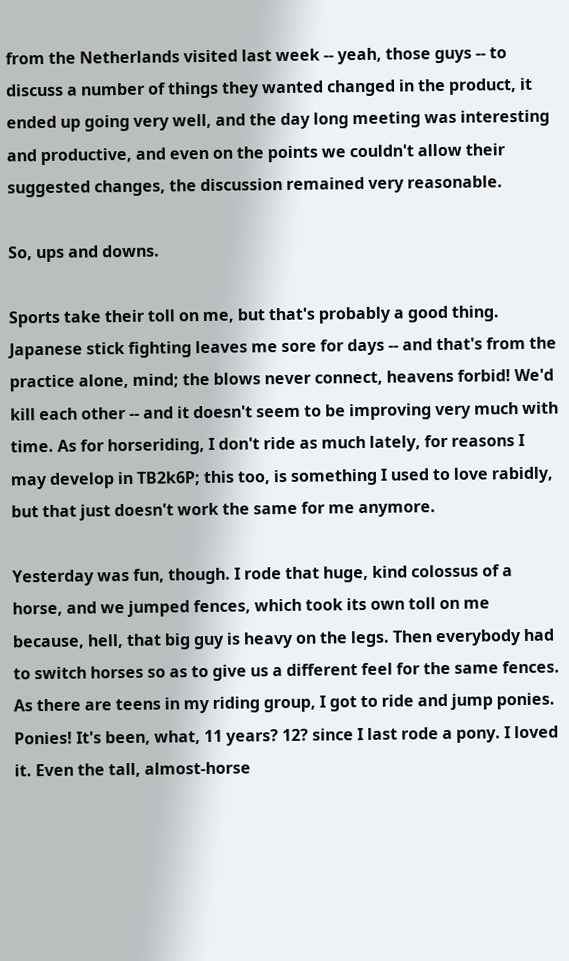from the Netherlands visited last week -- yeah, those guys -- to discuss a number of things they wanted changed in the product, it ended up going very well, and the day long meeting was interesting and productive, and even on the points we couldn't allow their suggested changes, the discussion remained very reasonable.

So, ups and downs.

Sports take their toll on me, but that's probably a good thing. Japanese stick fighting leaves me sore for days -- and that's from the practice alone, mind; the blows never connect, heavens forbid! We'd kill each other -- and it doesn't seem to be improving very much with time. As for horseriding, I don't ride as much lately, for reasons I may develop in TB2k6P; this too, is something I used to love rabidly, but that just doesn't work the same for me anymore.

Yesterday was fun, though. I rode that huge, kind colossus of a horse, and we jumped fences, which took its own toll on me because, hell, that big guy is heavy on the legs. Then everybody had to switch horses so as to give us a different feel for the same fences. As there are teens in my riding group, I got to ride and jump ponies. Ponies! It's been, what, 11 years? 12? since I last rode a pony. I loved it. Even the tall, almost-horse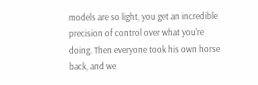models are so light, you get an incredible precision of control over what you're doing. Then everyone took his own horse back, and we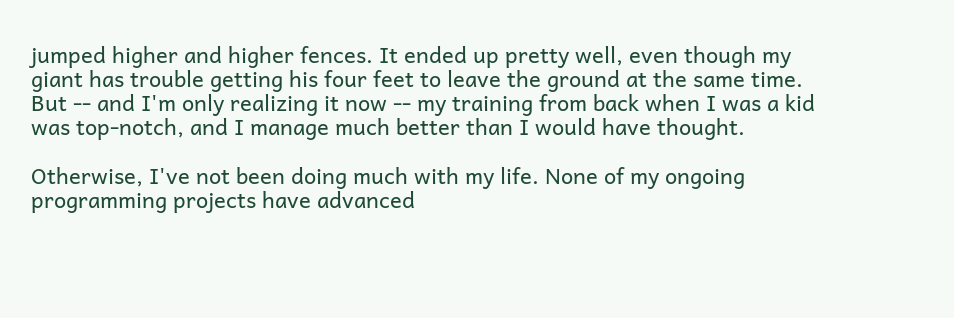jumped higher and higher fences. It ended up pretty well, even though my giant has trouble getting his four feet to leave the ground at the same time. But -- and I'm only realizing it now -- my training from back when I was a kid was top-notch, and I manage much better than I would have thought.

Otherwise, I've not been doing much with my life. None of my ongoing programming projects have advanced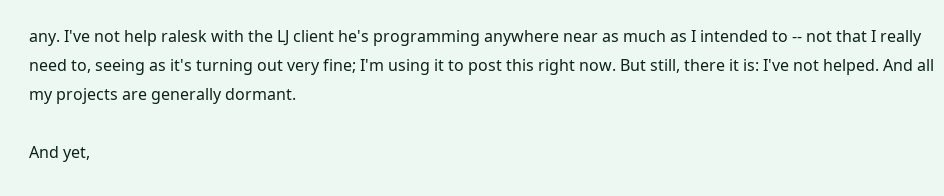any. I've not help ralesk with the LJ client he's programming anywhere near as much as I intended to -- not that I really need to, seeing as it's turning out very fine; I'm using it to post this right now. But still, there it is: I've not helped. And all my projects are generally dormant.

And yet,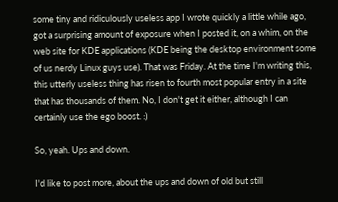some tiny and ridiculously useless app I wrote quickly a little while ago, got a surprising amount of exposure when I posted it, on a whim, on the web site for KDE applications (KDE being the desktop environment some of us nerdy Linux guys use). That was Friday. At the time I'm writing this, this utterly useless thing has risen to fourth most popular entry in a site that has thousands of them. No, I don't get it either, although I can certainly use the ego boost. :)

So, yeah. Ups and down.

I'd like to post more, about the ups and down of old but still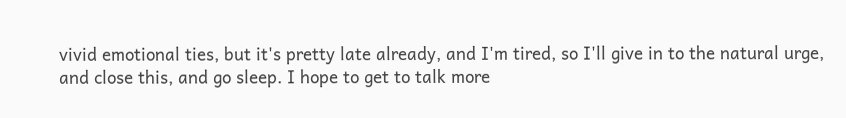vivid emotional ties, but it's pretty late already, and I'm tired, so I'll give in to the natural urge, and close this, and go sleep. I hope to get to talk more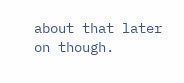about that later on though.